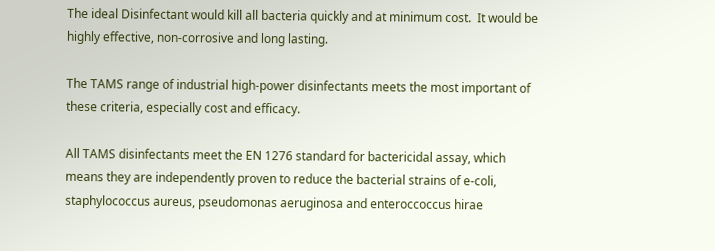The ideal Disinfectant would kill all bacteria quickly and at minimum cost.  It would be highly effective, non-corrosive and long lasting.

The TAMS range of industrial high-power disinfectants meets the most important of these criteria, especially cost and efficacy.

All TAMS disinfectants meet the EN 1276 standard for bactericidal assay, which means they are independently proven to reduce the bacterial strains of e-coli, staphylococcus aureus, pseudomonas aeruginosa and enteroccoccus hirae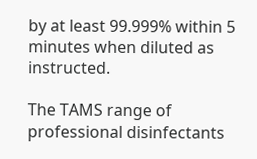by at least 99.999% within 5 minutes when diluted as instructed.

The TAMS range of professional disinfectants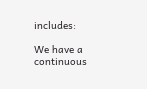includes:

We have a continuous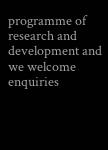programme of research and development and we welcome enquiries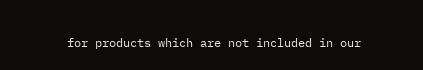for products which are not included in our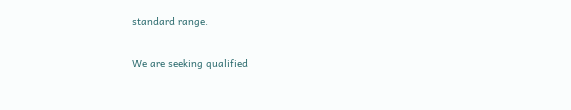standard range.

We are seeking qualified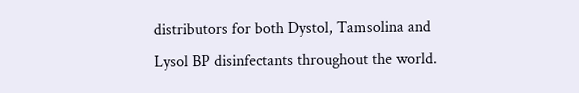distributors for both Dystol, Tamsolina and Lysol BP disinfectants throughout the world.